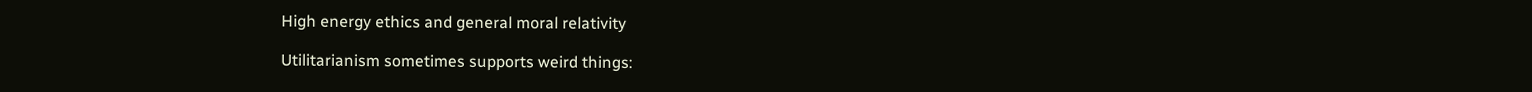High energy ethics and general moral relativity

Utilitarianism sometimes supports weird things: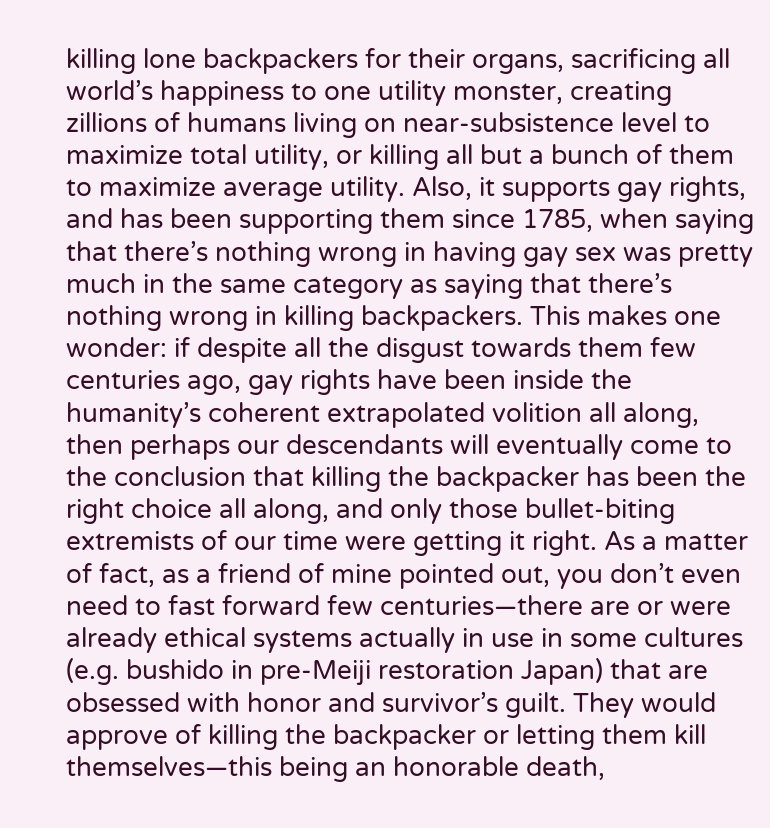killing lone backpackers for their organs, sacrificing all world’s happiness to one utility monster, creating zillions of humans living on near-subsistence level to maximize total utility, or killing all but a bunch of them to maximize average utility. Also, it supports gay rights, and has been supporting them since 1785, when saying that there’s nothing wrong in having gay sex was pretty much in the same category as saying that there’s nothing wrong in killing backpackers. This makes one wonder: if despite all the disgust towards them few centuries ago, gay rights have been inside the humanity’s coherent extrapolated volition all along, then perhaps our descendants will eventually come to the conclusion that killing the backpacker has been the right choice all along, and only those bullet-biting extremists of our time were getting it right. As a matter of fact, as a friend of mine pointed out, you don’t even need to fast forward few centuries—there are or were already ethical systems actually in use in some cultures (e.g. bushido in pre-Meiji restoration Japan) that are obsessed with honor and survivor’s guilt. They would approve of killing the backpacker or letting them kill themselves—this being an honorable death,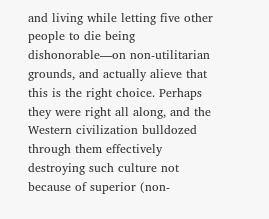and living while letting five other people to die being dishonorable—on non-utilitarian grounds, and actually alieve that this is the right choice. Perhaps they were right all along, and the Western civilization bulldozed through them effectively destroying such culture not because of superior (non-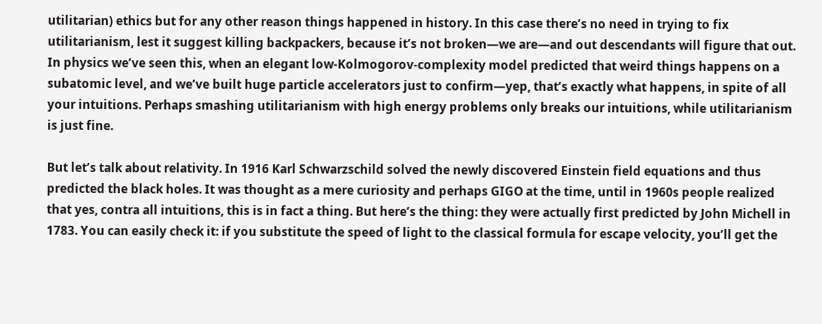utilitarian) ethics but for any other reason things happened in history. In this case there’s no need in trying to fix utilitarianism, lest it suggest killing backpackers, because it’s not broken—we are—and out descendants will figure that out. In physics we’ve seen this, when an elegant low-Kolmogorov-complexity model predicted that weird things happens on a subatomic level, and we’ve built huge particle accelerators just to confirm—yep, that’s exactly what happens, in spite of all your intuitions. Perhaps smashing utilitarianism with high energy problems only breaks our intuitions, while utilitarianism is just fine.

But let’s talk about relativity. In 1916 Karl Schwarzschild solved the newly discovered Einstein field equations and thus predicted the black holes. It was thought as a mere curiosity and perhaps GIGO at the time, until in 1960s people realized that yes, contra all intuitions, this is in fact a thing. But here’s the thing: they were actually first predicted by John Michell in 1783. You can easily check it: if you substitute the speed of light to the classical formula for escape velocity, you’ll get the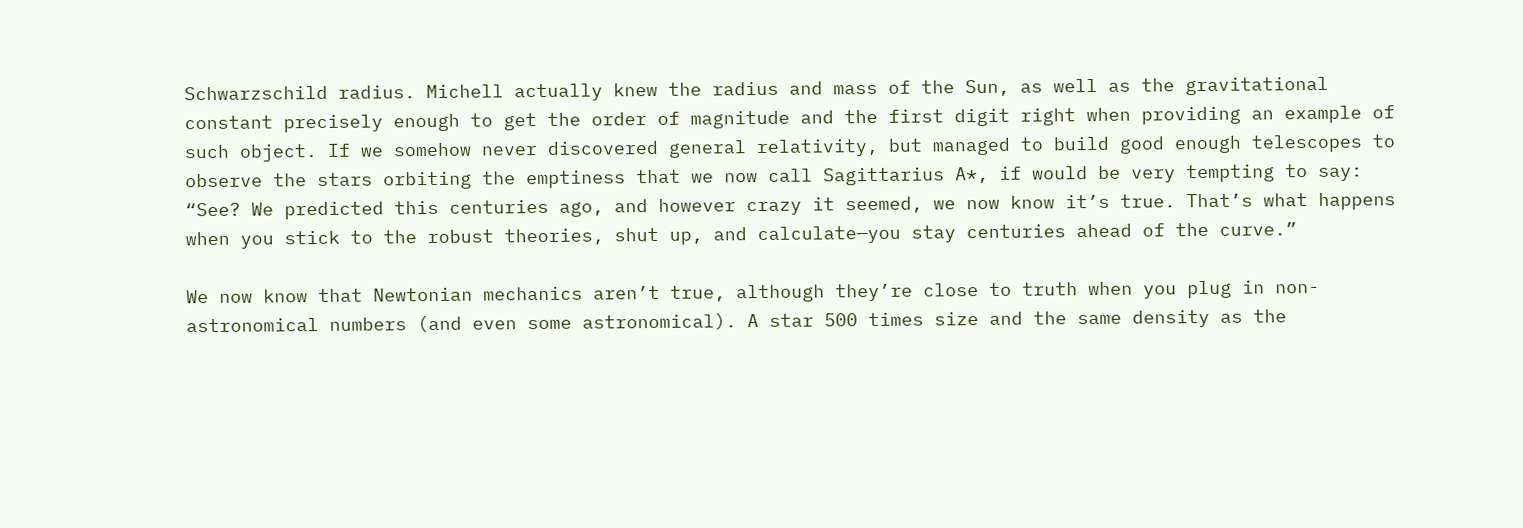Schwarzschild radius. Michell actually knew the radius and mass of the Sun, as well as the gravitational constant precisely enough to get the order of magnitude and the first digit right when providing an example of such object. If we somehow never discovered general relativity, but managed to build good enough telescopes to observe the stars orbiting the emptiness that we now call Sagittarius A*, if would be very tempting to say: “See? We predicted this centuries ago, and however crazy it seemed, we now know it’s true. That’s what happens when you stick to the robust theories, shut up, and calculate—you stay centuries ahead of the curve.”

We now know that Newtonian mechanics aren’t true, although they’re close to truth when you plug in non-astronomical numbers (and even some astronomical). A star 500 times size and the same density as the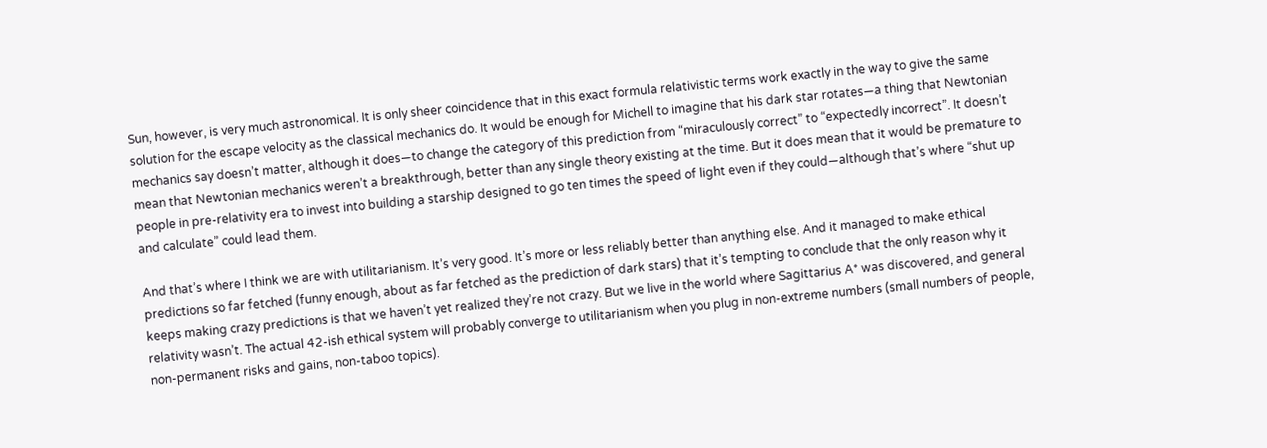Sun, however, is very much astronomical. It is only sheer coincidence that in this exact formula relativistic terms work exactly in the way to give the same solution for the escape velocity as the classical mechanics do. It would be enough for Michell to imagine that his dark star rotates—a thing that Newtonian mechanics say doesn’t matter, although it does—to change the category of this prediction from “miraculously correct” to “expectedly incorrect”. It doesn’t mean that Newtonian mechanics weren’t a breakthrough, better than any single theory existing at the time. But it does mean that it would be premature to people in pre-relativity era to invest into building a starship designed to go ten times the speed of light even if they could—although that’s where “shut up and calculate” could lead them.

And that’s where I think we are with utilitarianism. It’s very good. It’s more or less reliably better than anything else. And it managed to make ethical predictions so far fetched (funny enough, about as far fetched as the prediction of dark stars) that it’s tempting to conclude that the only reason why it keeps making crazy predictions is that we haven’t yet realized they’re not crazy. But we live in the world where Sagittarius A* was discovered, and general relativity wasn’t. The actual 42-ish ethical system will probably converge to utilitarianism when you plug in non-extreme numbers (small numbers of people, non-permanent risks and gains, non-taboo topics).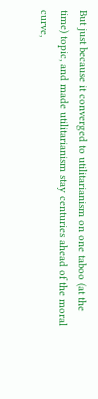But just because it converged to utilitarianism on one taboo (at the time) topic, and made utilitarianism stay centuries ahead of the moral curve,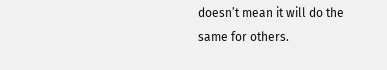doesn’t mean it will do the same for others.